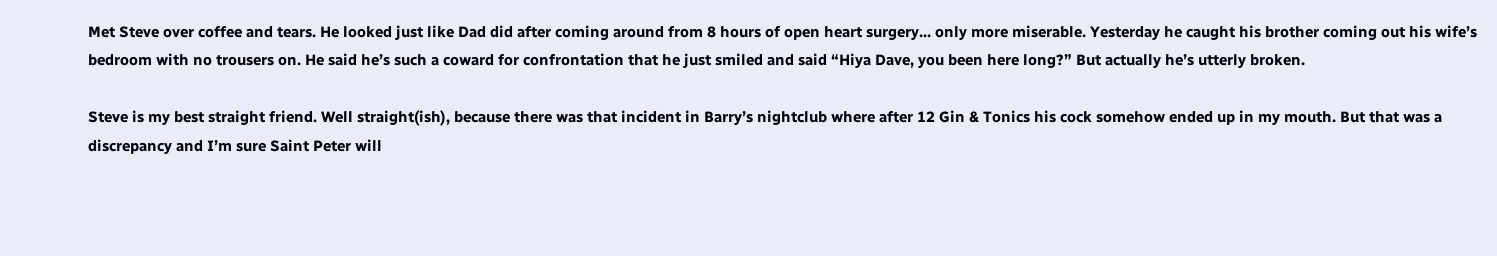Met Steve over coffee and tears. He looked just like Dad did after coming around from 8 hours of open heart surgery... only more miserable. Yesterday he caught his brother coming out his wife’s bedroom with no trousers on. He said he’s such a coward for confrontation that he just smiled and said “Hiya Dave, you been here long?” But actually he’s utterly broken.

Steve is my best straight friend. Well straight(ish), because there was that incident in Barry’s nightclub where after 12 Gin & Tonics his cock somehow ended up in my mouth. But that was a discrepancy and I’m sure Saint Peter will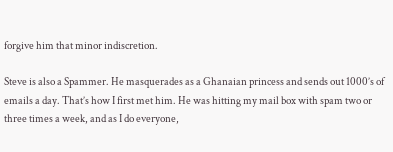forgive him that minor indiscretion.

Steve is also a Spammer. He masquerades as a Ghanaian princess and sends out 1000’s of emails a day. That’s how I first met him. He was hitting my mail box with spam two or three times a week, and as I do everyone,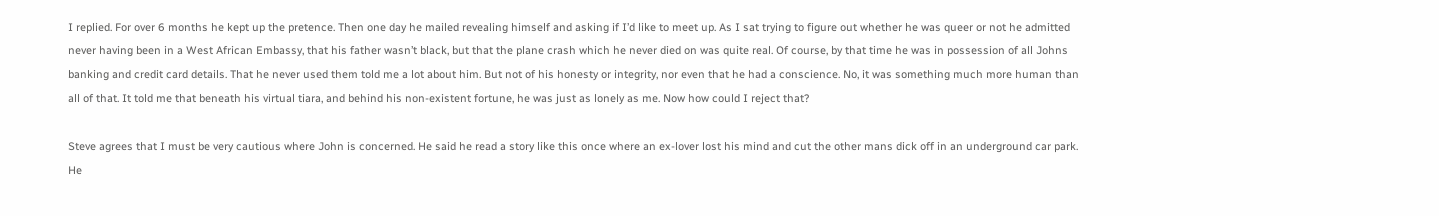I replied. For over 6 months he kept up the pretence. Then one day he mailed revealing himself and asking if I’d like to meet up. As I sat trying to figure out whether he was queer or not he admitted never having been in a West African Embassy, that his father wasn’t black, but that the plane crash which he never died on was quite real. Of course, by that time he was in possession of all Johns banking and credit card details. That he never used them told me a lot about him. But not of his honesty or integrity, nor even that he had a conscience. No, it was something much more human than all of that. It told me that beneath his virtual tiara, and behind his non-existent fortune, he was just as lonely as me. Now how could I reject that?

Steve agrees that I must be very cautious where John is concerned. He said he read a story like this once where an ex-lover lost his mind and cut the other mans dick off in an underground car park. He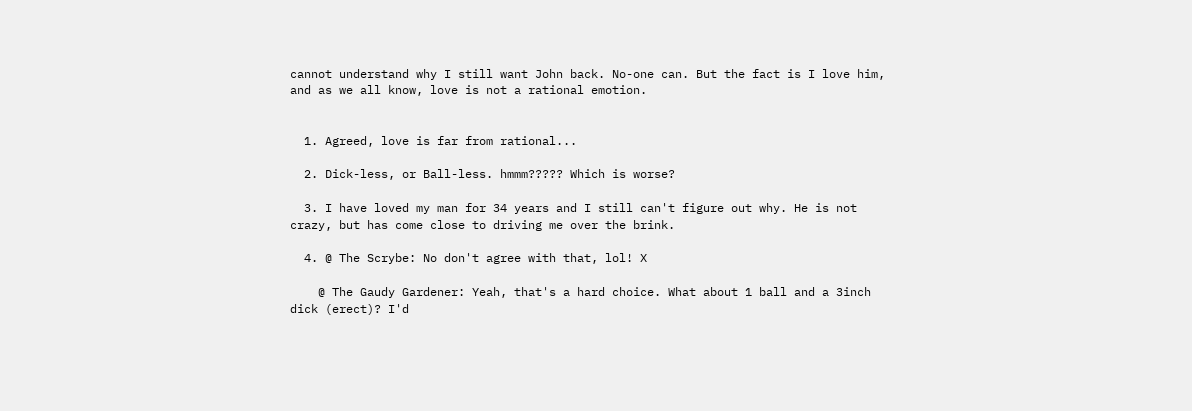cannot understand why I still want John back. No-one can. But the fact is I love him, and as we all know, love is not a rational emotion.


  1. Agreed, love is far from rational...

  2. Dick-less, or Ball-less. hmmm????? Which is worse?

  3. I have loved my man for 34 years and I still can't figure out why. He is not crazy, but has come close to driving me over the brink.

  4. @ The Scrybe: No don't agree with that, lol! X

    @ The Gaudy Gardener: Yeah, that's a hard choice. What about 1 ball and a 3inch dick (erect)? I'd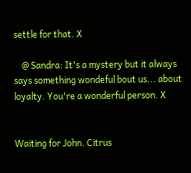settle for that. X

    @ Sandra: It's a mystery but it always says something wondeful bout us... about loyalty. You're a wonderful person. X


Waiting for John. Citrus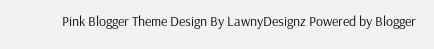Pink Blogger Theme Design By LawnyDesignz Powered by Blogger